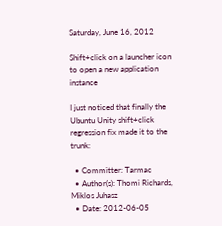Saturday, June 16, 2012

Shift+click on a launcher icon to open a new application instance

I just noticed that finally the Ubuntu Unity shift+click regression fix made it to the trunk:

  • Committer: Tarmac
  • Author(s): Thomi Richards, Miklos Juhasz
  • Date: 2012-06-05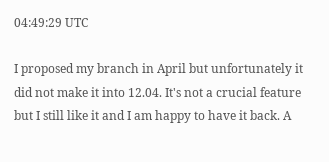04:49:29 UTC

I proposed my branch in April but unfortunately it did not make it into 12.04. It's not a crucial feature but I still like it and I am happy to have it back. A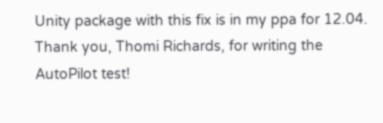Unity package with this fix is in my ppa for 12.04.
Thank you, Thomi Richards, for writing the AutoPilot test!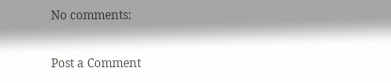No comments:

Post a Comment